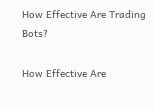How Effective Are Trading Bots?

How Effective Are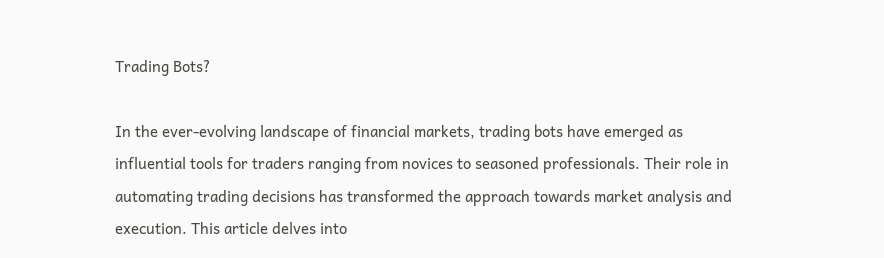Trading Bots?

In the ever-evolving landscape of financial markets, trading bots have emerged as influential tools for traders ranging from novices to seasoned professionals. Their role in automating trading decisions has transformed the approach towards market analysis and execution. This article delves into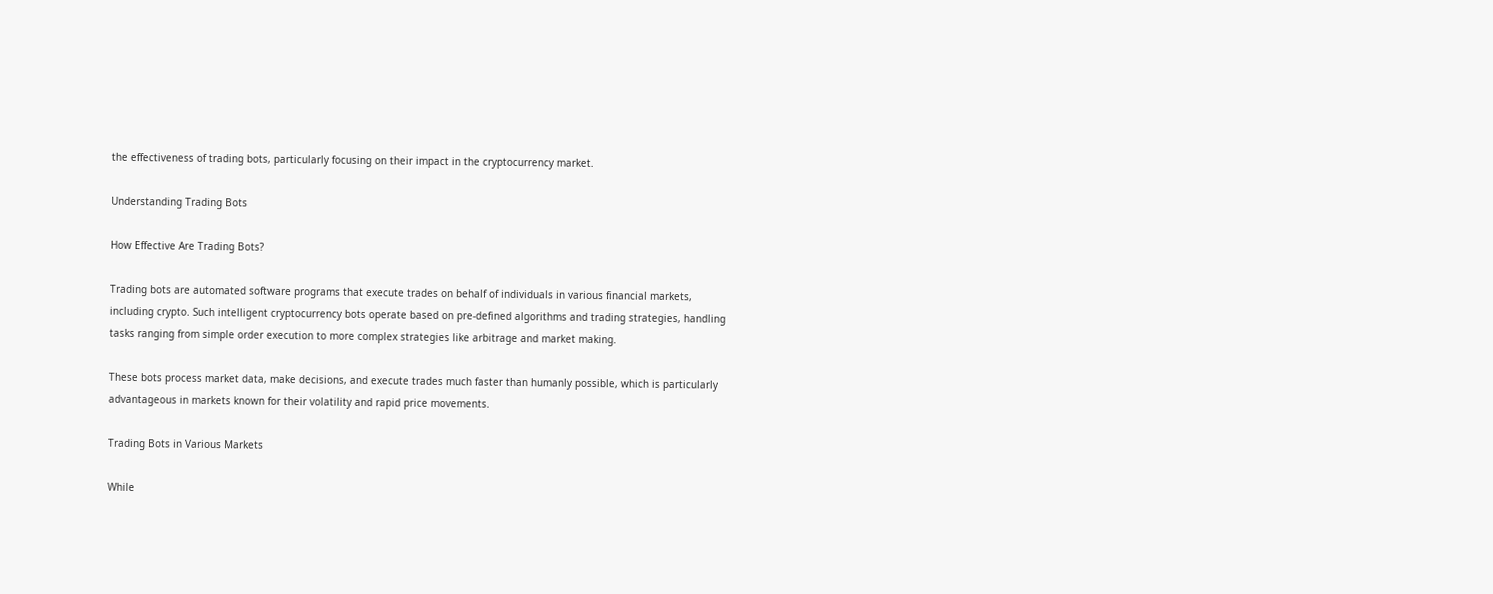the effectiveness of trading bots, particularly focusing on their impact in the cryptocurrency market.

Understanding Trading Bots

How Effective Are Trading Bots?

Trading bots are automated software programs that execute trades on behalf of individuals in various financial markets, including crypto. Such intelligent cryptocurrency bots operate based on pre-defined algorithms and trading strategies, handling tasks ranging from simple order execution to more complex strategies like arbitrage and market making.

These bots process market data, make decisions, and execute trades much faster than humanly possible, which is particularly advantageous in markets known for their volatility and rapid price movements.

Trading Bots in Various Markets

While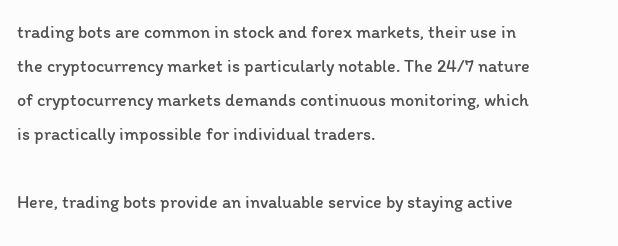trading bots are common in stock and forex markets, their use in the cryptocurrency market is particularly notable. The 24/7 nature of cryptocurrency markets demands continuous monitoring, which is practically impossible for individual traders.

Here, trading bots provide an invaluable service by staying active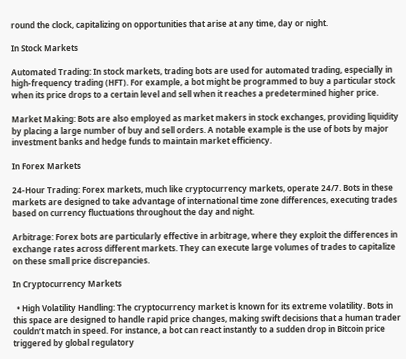round the clock, capitalizing on opportunities that arise at any time, day or night.

In Stock Markets

Automated Trading: In stock markets, trading bots are used for automated trading, especially in high-frequency trading (HFT). For example, a bot might be programmed to buy a particular stock when its price drops to a certain level and sell when it reaches a predetermined higher price.

Market Making: Bots are also employed as market makers in stock exchanges, providing liquidity by placing a large number of buy and sell orders. A notable example is the use of bots by major investment banks and hedge funds to maintain market efficiency.

In Forex Markets

24-Hour Trading: Forex markets, much like cryptocurrency markets, operate 24/7. Bots in these markets are designed to take advantage of international time zone differences, executing trades based on currency fluctuations throughout the day and night.

Arbitrage: Forex bots are particularly effective in arbitrage, where they exploit the differences in exchange rates across different markets. They can execute large volumes of trades to capitalize on these small price discrepancies.

In Cryptocurrency Markets

  • High Volatility Handling: The cryptocurrency market is known for its extreme volatility. Bots in this space are designed to handle rapid price changes, making swift decisions that a human trader couldn’t match in speed. For instance, a bot can react instantly to a sudden drop in Bitcoin price triggered by global regulatory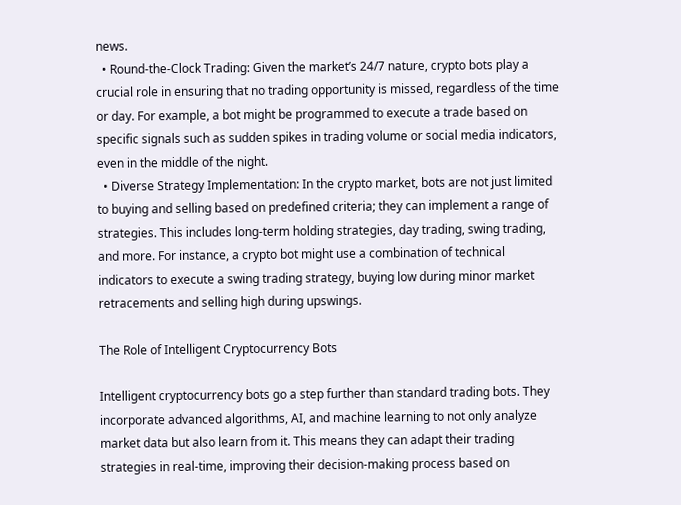news.
  • Round-the-Clock Trading: Given the market’s 24/7 nature, crypto bots play a crucial role in ensuring that no trading opportunity is missed, regardless of the time or day. For example, a bot might be programmed to execute a trade based on specific signals such as sudden spikes in trading volume or social media indicators, even in the middle of the night.
  • Diverse Strategy Implementation: In the crypto market, bots are not just limited to buying and selling based on predefined criteria; they can implement a range of strategies. This includes long-term holding strategies, day trading, swing trading, and more. For instance, a crypto bot might use a combination of technical indicators to execute a swing trading strategy, buying low during minor market retracements and selling high during upswings.

The Role of Intelligent Cryptocurrency Bots

Intelligent cryptocurrency bots go a step further than standard trading bots. They incorporate advanced algorithms, AI, and machine learning to not only analyze market data but also learn from it. This means they can adapt their trading strategies in real-time, improving their decision-making process based on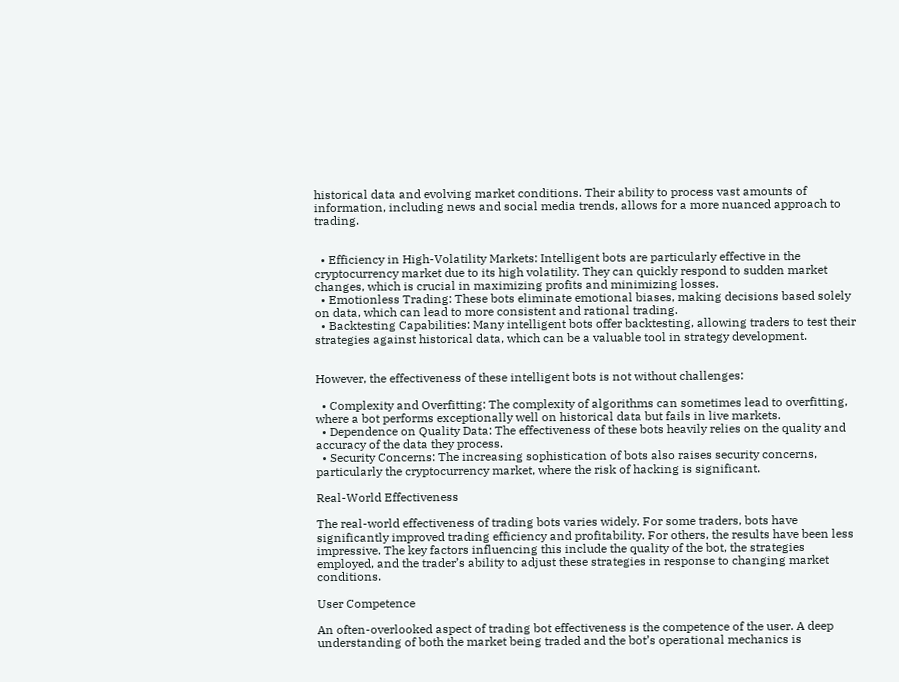historical data and evolving market conditions. Their ability to process vast amounts of information, including news and social media trends, allows for a more nuanced approach to trading.


  • Efficiency in High-Volatility Markets: Intelligent bots are particularly effective in the cryptocurrency market due to its high volatility. They can quickly respond to sudden market changes, which is crucial in maximizing profits and minimizing losses.
  • Emotionless Trading: These bots eliminate emotional biases, making decisions based solely on data, which can lead to more consistent and rational trading.
  • Backtesting Capabilities: Many intelligent bots offer backtesting, allowing traders to test their strategies against historical data, which can be a valuable tool in strategy development.


However, the effectiveness of these intelligent bots is not without challenges:

  • Complexity and Overfitting: The complexity of algorithms can sometimes lead to overfitting, where a bot performs exceptionally well on historical data but fails in live markets.
  • Dependence on Quality Data: The effectiveness of these bots heavily relies on the quality and accuracy of the data they process.
  • Security Concerns: The increasing sophistication of bots also raises security concerns, particularly the cryptocurrency market, where the risk of hacking is significant.

Real-World Effectiveness

The real-world effectiveness of trading bots varies widely. For some traders, bots have significantly improved trading efficiency and profitability. For others, the results have been less impressive. The key factors influencing this include the quality of the bot, the strategies employed, and the trader’s ability to adjust these strategies in response to changing market conditions.

User Competence

An often-overlooked aspect of trading bot effectiveness is the competence of the user. A deep understanding of both the market being traded and the bot’s operational mechanics is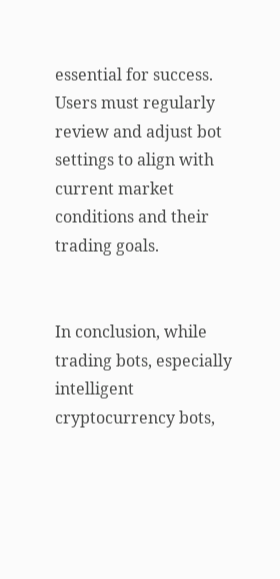essential for success. Users must regularly review and adjust bot settings to align with current market conditions and their trading goals.


In conclusion, while trading bots, especially intelligent cryptocurrency bots,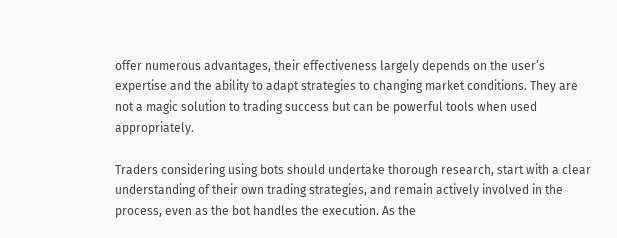offer numerous advantages, their effectiveness largely depends on the user’s expertise and the ability to adapt strategies to changing market conditions. They are not a magic solution to trading success but can be powerful tools when used appropriately.

Traders considering using bots should undertake thorough research, start with a clear understanding of their own trading strategies, and remain actively involved in the process, even as the bot handles the execution. As the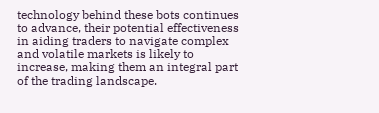technology behind these bots continues to advance, their potential effectiveness in aiding traders to navigate complex and volatile markets is likely to increase, making them an integral part of the trading landscape.